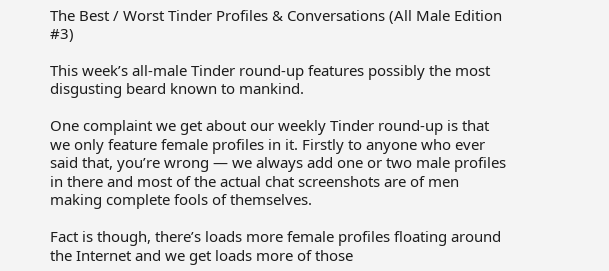The Best / Worst Tinder Profiles & Conversations (All Male Edition #3)

This week’s all-male Tinder round-up features possibly the most disgusting beard known to mankind.

One complaint we get about our weekly Tinder round-up is that we only feature female profiles in it. Firstly to anyone who ever said that, you’re wrong — we always add one or two male profiles in there and most of the actual chat screenshots are of men making complete fools of themselves.

Fact is though, there’s loads more female profiles floating around the Internet and we get loads more of those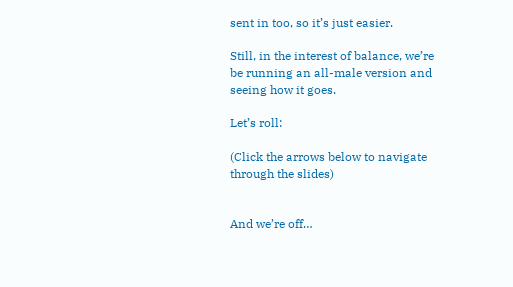sent in too, so it’s just easier.

Still, in the interest of balance, we’re be running an all-male version and seeing how it goes.

Let’s roll:

(Click the arrows below to navigate through the slides)


And we’re off…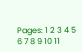Pages: 1 2 3 4 5 6 7 8 9 10 11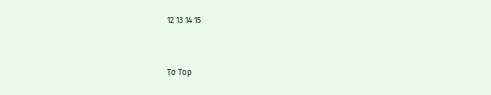12 13 14 15


To Top